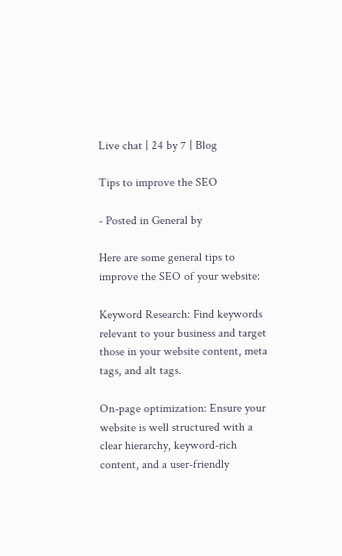Live chat | 24 by 7 | Blog

Tips to improve the SEO

- Posted in General by

Here are some general tips to improve the SEO of your website:

Keyword Research: Find keywords relevant to your business and target those in your website content, meta tags, and alt tags.

On-page optimization: Ensure your website is well structured with a clear hierarchy, keyword-rich content, and a user-friendly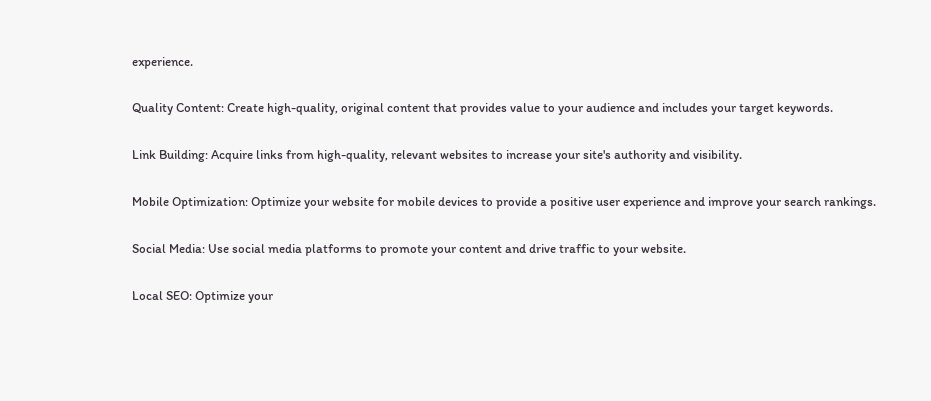experience.

Quality Content: Create high-quality, original content that provides value to your audience and includes your target keywords.

Link Building: Acquire links from high-quality, relevant websites to increase your site's authority and visibility.

Mobile Optimization: Optimize your website for mobile devices to provide a positive user experience and improve your search rankings.

Social Media: Use social media platforms to promote your content and drive traffic to your website.

Local SEO: Optimize your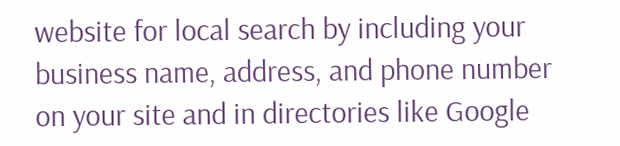website for local search by including your business name, address, and phone number on your site and in directories like Google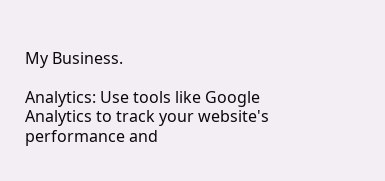My Business.

Analytics: Use tools like Google Analytics to track your website's performance and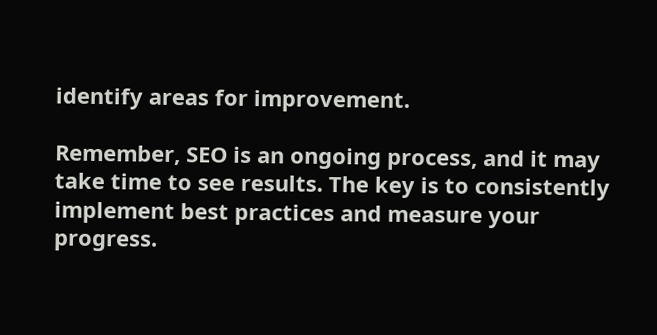identify areas for improvement.

Remember, SEO is an ongoing process, and it may take time to see results. The key is to consistently implement best practices and measure your progress.